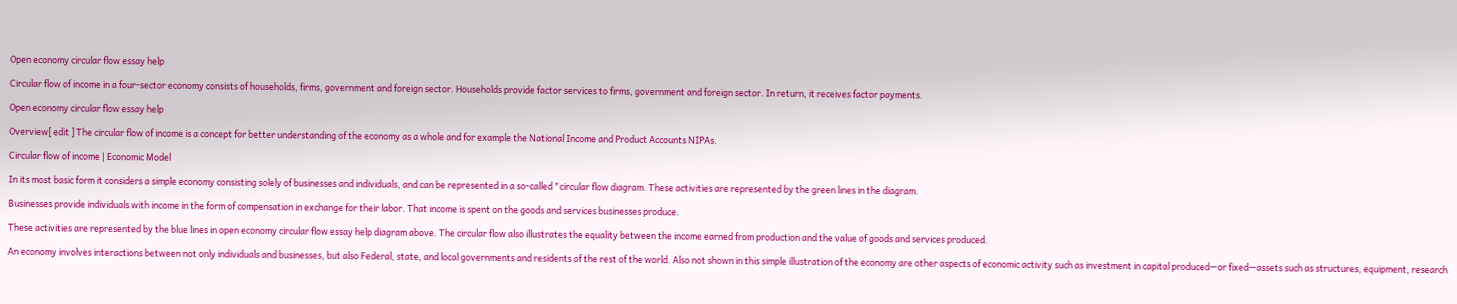Open economy circular flow essay help

Circular flow of income in a four-sector economy consists of households, firms, government and foreign sector. Households provide factor services to firms, government and foreign sector. In return, it receives factor payments.

Open economy circular flow essay help

Overview[ edit ] The circular flow of income is a concept for better understanding of the economy as a whole and for example the National Income and Product Accounts NIPAs.

Circular flow of income | Economic Model

In its most basic form it considers a simple economy consisting solely of businesses and individuals, and can be represented in a so-called "circular flow diagram. These activities are represented by the green lines in the diagram.

Businesses provide individuals with income in the form of compensation in exchange for their labor. That income is spent on the goods and services businesses produce.

These activities are represented by the blue lines in open economy circular flow essay help diagram above. The circular flow also illustrates the equality between the income earned from production and the value of goods and services produced.

An economy involves interactions between not only individuals and businesses, but also Federal, state, and local governments and residents of the rest of the world. Also not shown in this simple illustration of the economy are other aspects of economic activity such as investment in capital produced—or fixed—assets such as structures, equipment, research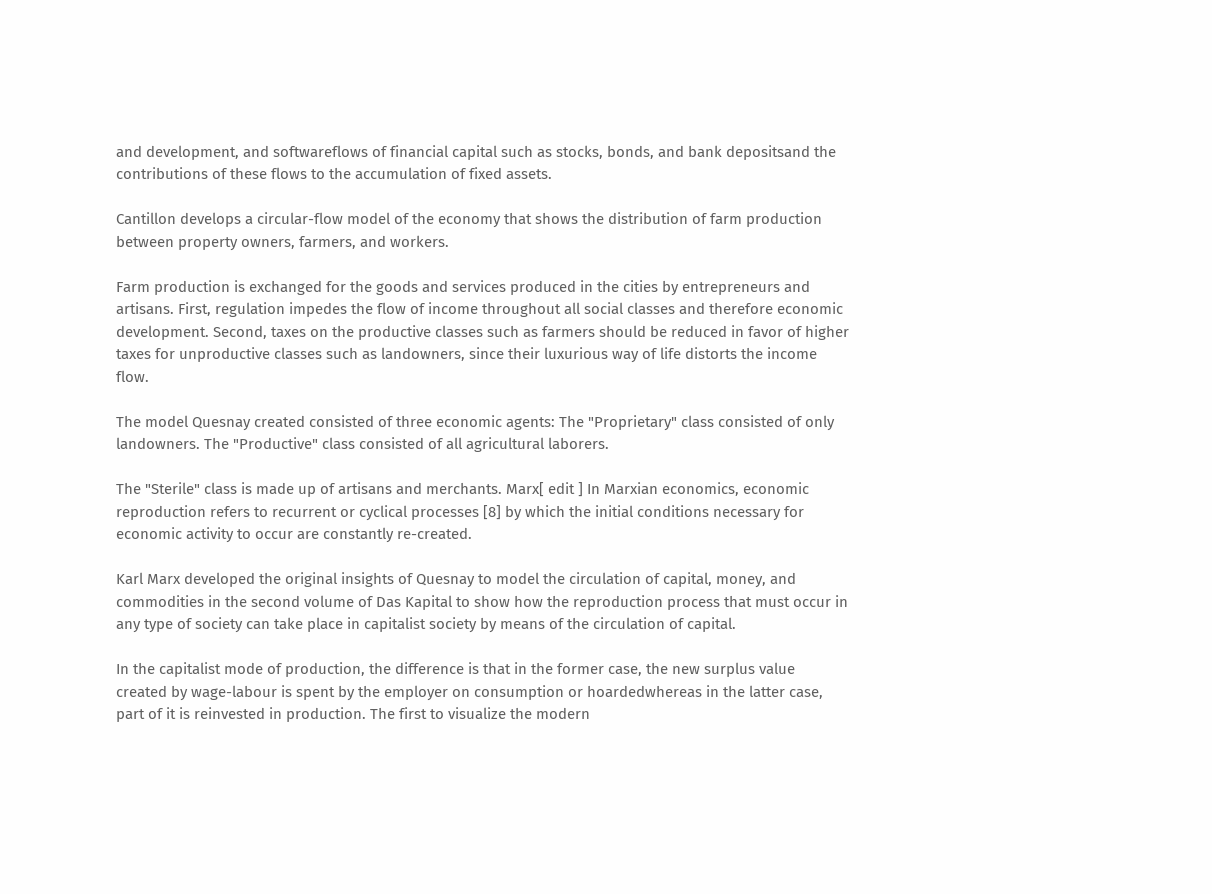and development, and softwareflows of financial capital such as stocks, bonds, and bank depositsand the contributions of these flows to the accumulation of fixed assets.

Cantillon develops a circular-flow model of the economy that shows the distribution of farm production between property owners, farmers, and workers.

Farm production is exchanged for the goods and services produced in the cities by entrepreneurs and artisans. First, regulation impedes the flow of income throughout all social classes and therefore economic development. Second, taxes on the productive classes such as farmers should be reduced in favor of higher taxes for unproductive classes such as landowners, since their luxurious way of life distorts the income flow.

The model Quesnay created consisted of three economic agents: The "Proprietary" class consisted of only landowners. The "Productive" class consisted of all agricultural laborers.

The "Sterile" class is made up of artisans and merchants. Marx[ edit ] In Marxian economics, economic reproduction refers to recurrent or cyclical processes [8] by which the initial conditions necessary for economic activity to occur are constantly re-created.

Karl Marx developed the original insights of Quesnay to model the circulation of capital, money, and commodities in the second volume of Das Kapital to show how the reproduction process that must occur in any type of society can take place in capitalist society by means of the circulation of capital.

In the capitalist mode of production, the difference is that in the former case, the new surplus value created by wage-labour is spent by the employer on consumption or hoardedwhereas in the latter case, part of it is reinvested in production. The first to visualize the modern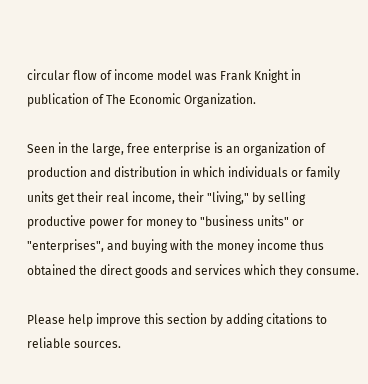circular flow of income model was Frank Knight in publication of The Economic Organization.

Seen in the large, free enterprise is an organization of production and distribution in which individuals or family units get their real income, their "living," by selling productive power for money to "business units" or "enterprises", and buying with the money income thus obtained the direct goods and services which they consume.

Please help improve this section by adding citations to reliable sources.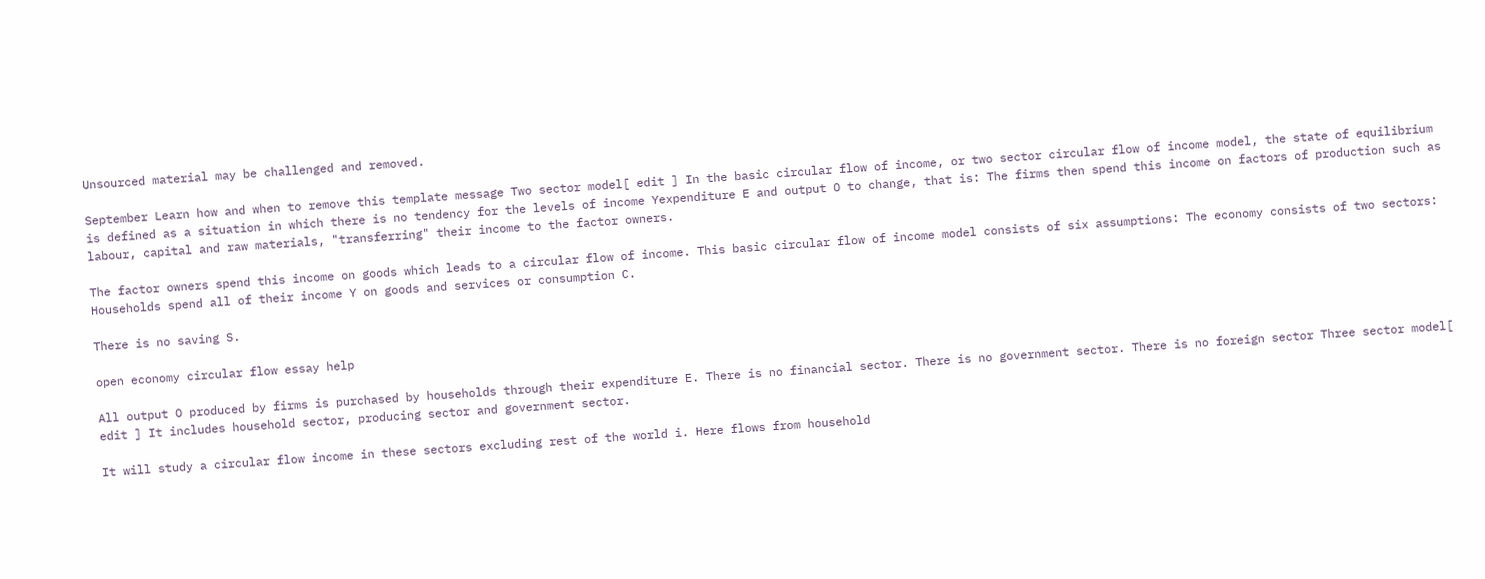Unsourced material may be challenged and removed.

September Learn how and when to remove this template message Two sector model[ edit ] In the basic circular flow of income, or two sector circular flow of income model, the state of equilibrium is defined as a situation in which there is no tendency for the levels of income Yexpenditure E and output O to change, that is: The firms then spend this income on factors of production such as labour, capital and raw materials, "transferring" their income to the factor owners.

The factor owners spend this income on goods which leads to a circular flow of income. This basic circular flow of income model consists of six assumptions: The economy consists of two sectors: Households spend all of their income Y on goods and services or consumption C.

There is no saving S.

open economy circular flow essay help

All output O produced by firms is purchased by households through their expenditure E. There is no financial sector. There is no government sector. There is no foreign sector Three sector model[ edit ] It includes household sector, producing sector and government sector.

It will study a circular flow income in these sectors excluding rest of the world i. Here flows from household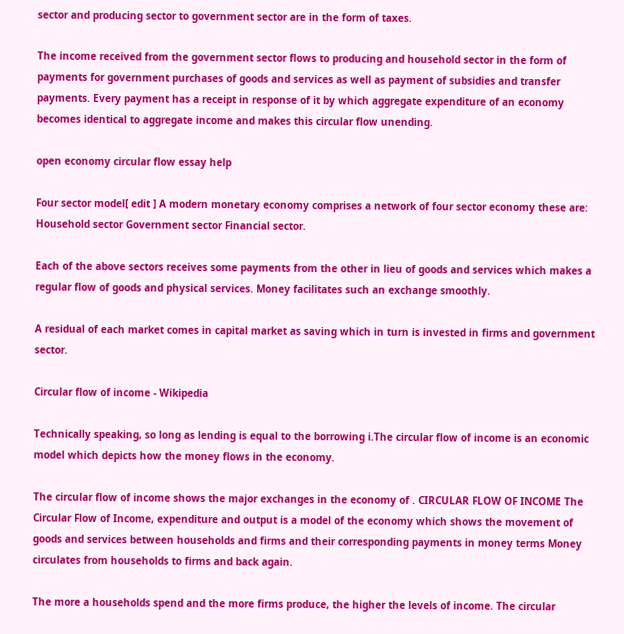sector and producing sector to government sector are in the form of taxes.

The income received from the government sector flows to producing and household sector in the form of payments for government purchases of goods and services as well as payment of subsidies and transfer payments. Every payment has a receipt in response of it by which aggregate expenditure of an economy becomes identical to aggregate income and makes this circular flow unending.

open economy circular flow essay help

Four sector model[ edit ] A modern monetary economy comprises a network of four sector economy these are: Household sector Government sector Financial sector.

Each of the above sectors receives some payments from the other in lieu of goods and services which makes a regular flow of goods and physical services. Money facilitates such an exchange smoothly.

A residual of each market comes in capital market as saving which in turn is invested in firms and government sector.

Circular flow of income - Wikipedia

Technically speaking, so long as lending is equal to the borrowing i.The circular flow of income is an economic model which depicts how the money flows in the economy.

The circular flow of income shows the major exchanges in the economy of . CIRCULAR FLOW OF INCOME The Circular Flow of Income, expenditure and output is a model of the economy which shows the movement of goods and services between households and firms and their corresponding payments in money terms Money circulates from households to firms and back again.

The more a households spend and the more firms produce, the higher the levels of income. The circular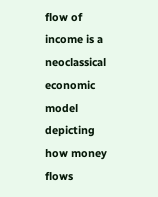flow of income is a neoclassical economic model depicting how money flows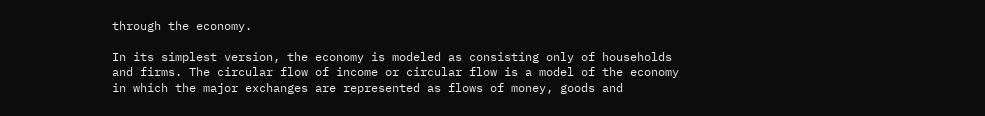through the economy.

In its simplest version, the economy is modeled as consisting only of households and firms. The circular flow of income or circular flow is a model of the economy in which the major exchanges are represented as flows of money, goods and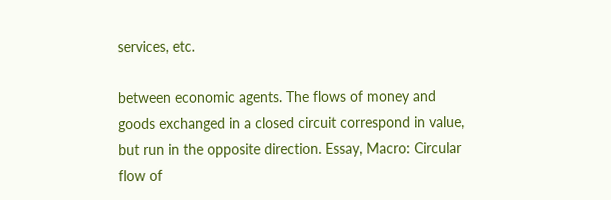services, etc.

between economic agents. The flows of money and goods exchanged in a closed circuit correspond in value, but run in the opposite direction. Essay, Macro: Circular flow of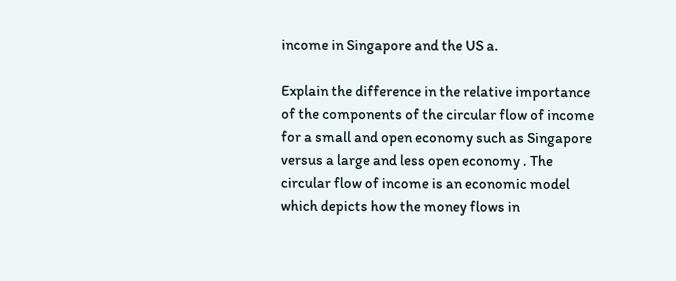income in Singapore and the US a.

Explain the difference in the relative importance of the components of the circular flow of income for a small and open economy such as Singapore versus a large and less open economy . The circular flow of income is an economic model which depicts how the money flows in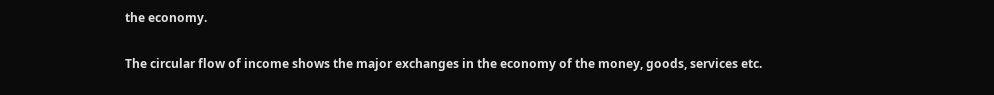the economy.

The circular flow of income shows the major exchanges in the economy of the money, goods, services etc.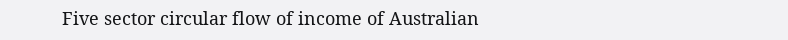Five sector circular flow of income of Australian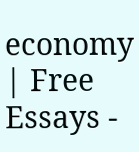economy | Free Essays -